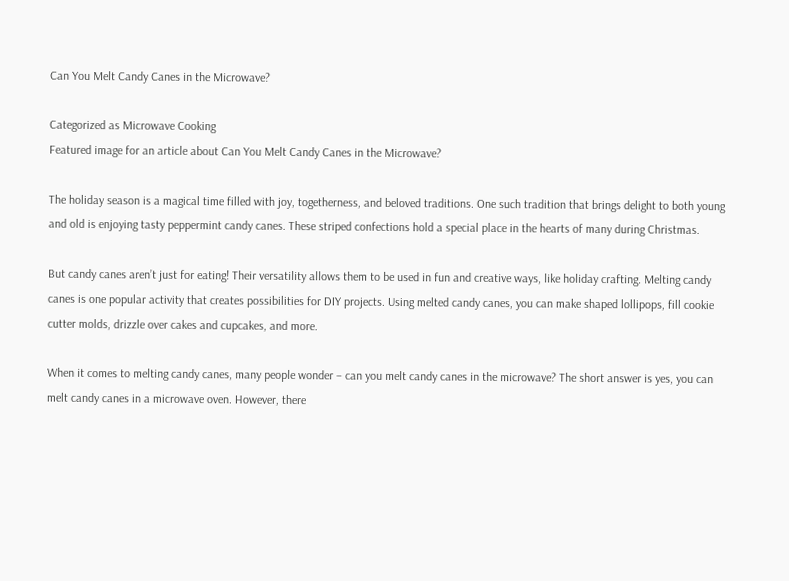Can You Melt Candy Canes in the Microwave?

Categorized as Microwave Cooking
Featured image for an article about Can You Melt Candy Canes in the Microwave?

The holiday season is a magical time filled with joy, togetherness, and beloved traditions. One such tradition that brings delight to both young and old is enjoying tasty peppermint candy canes. These striped confections hold a special place in the hearts of many during Christmas.

But candy canes aren’t just for eating! Their versatility allows them to be used in fun and creative ways, like holiday crafting. Melting candy canes is one popular activity that creates possibilities for DIY projects. Using melted candy canes, you can make shaped lollipops, fill cookie cutter molds, drizzle over cakes and cupcakes, and more.

When it comes to melting candy canes, many people wonder – can you melt candy canes in the microwave? The short answer is yes, you can melt candy canes in a microwave oven. However, there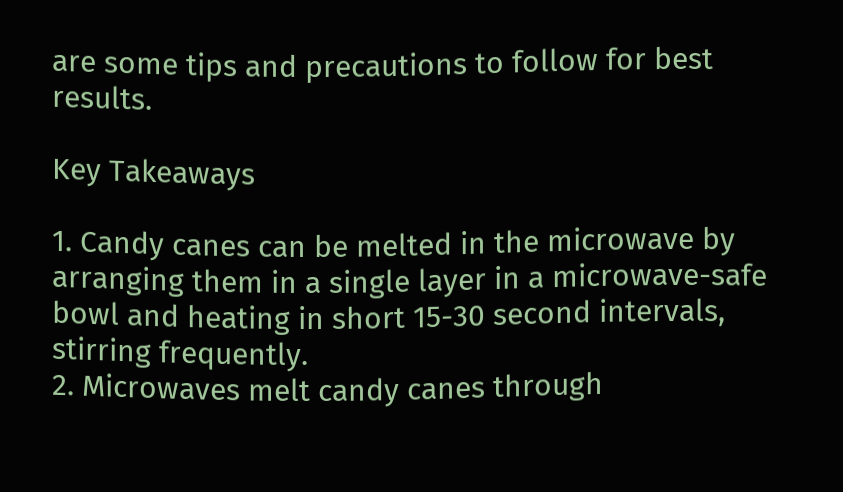are some tips and precautions to follow for best results.

Key Takeaways

1. Candy canes can be melted in the microwave by arranging them in a single layer in a microwave-safe bowl and heating in short 15-30 second intervals, stirring frequently.
2. Microwaves melt candy canes through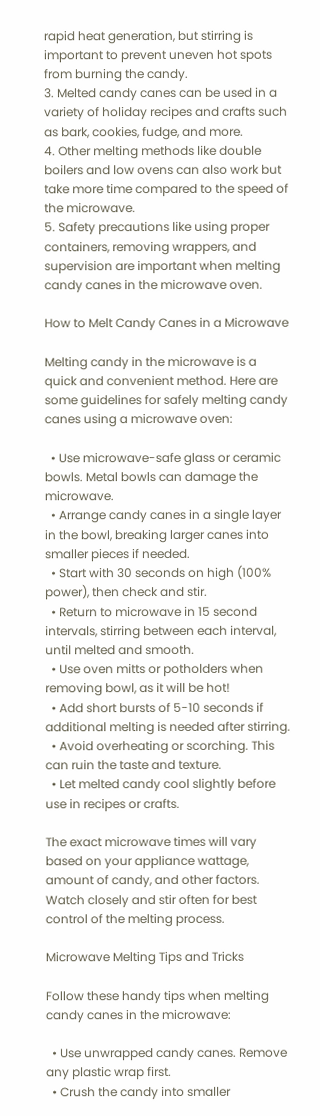rapid heat generation, but stirring is important to prevent uneven hot spots from burning the candy.
3. Melted candy canes can be used in a variety of holiday recipes and crafts such as bark, cookies, fudge, and more.
4. Other melting methods like double boilers and low ovens can also work but take more time compared to the speed of the microwave.
5. Safety precautions like using proper containers, removing wrappers, and supervision are important when melting candy canes in the microwave oven.

How to Melt Candy Canes in a Microwave

Melting candy in the microwave is a quick and convenient method. Here are some guidelines for safely melting candy canes using a microwave oven:

  • Use microwave-safe glass or ceramic bowls. Metal bowls can damage the microwave.
  • Arrange candy canes in a single layer in the bowl, breaking larger canes into smaller pieces if needed.
  • Start with 30 seconds on high (100% power), then check and stir.
  • Return to microwave in 15 second intervals, stirring between each interval, until melted and smooth.
  • Use oven mitts or potholders when removing bowl, as it will be hot!
  • Add short bursts of 5-10 seconds if additional melting is needed after stirring.
  • Avoid overheating or scorching. This can ruin the taste and texture.
  • Let melted candy cool slightly before use in recipes or crafts.

The exact microwave times will vary based on your appliance wattage, amount of candy, and other factors. Watch closely and stir often for best control of the melting process.

Microwave Melting Tips and Tricks

Follow these handy tips when melting candy canes in the microwave:

  • Use unwrapped candy canes. Remove any plastic wrap first.
  • Crush the candy into smaller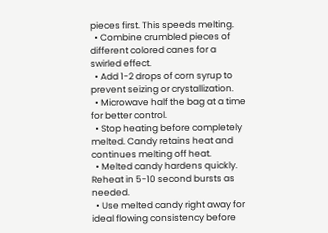pieces first. This speeds melting.
  • Combine crumbled pieces of different colored canes for a swirled effect.
  • Add 1-2 drops of corn syrup to prevent seizing or crystallization.
  • Microwave half the bag at a time for better control.
  • Stop heating before completely melted. Candy retains heat and continues melting off heat.
  • Melted candy hardens quickly. Reheat in 5-10 second bursts as needed.
  • Use melted candy right away for ideal flowing consistency before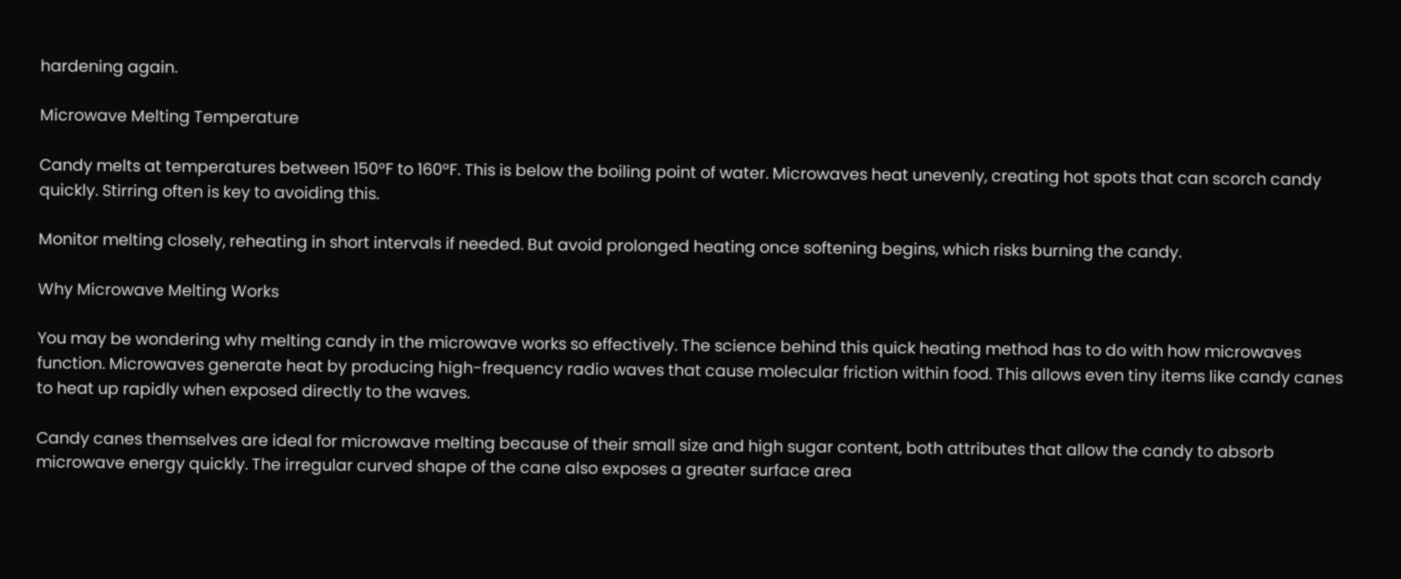hardening again.

Microwave Melting Temperature

Candy melts at temperatures between 150°F to 160°F. This is below the boiling point of water. Microwaves heat unevenly, creating hot spots that can scorch candy quickly. Stirring often is key to avoiding this.

Monitor melting closely, reheating in short intervals if needed. But avoid prolonged heating once softening begins, which risks burning the candy.

Why Microwave Melting Works

You may be wondering why melting candy in the microwave works so effectively. The science behind this quick heating method has to do with how microwaves function. Microwaves generate heat by producing high-frequency radio waves that cause molecular friction within food. This allows even tiny items like candy canes to heat up rapidly when exposed directly to the waves.

Candy canes themselves are ideal for microwave melting because of their small size and high sugar content, both attributes that allow the candy to absorb microwave energy quickly. The irregular curved shape of the cane also exposes a greater surface area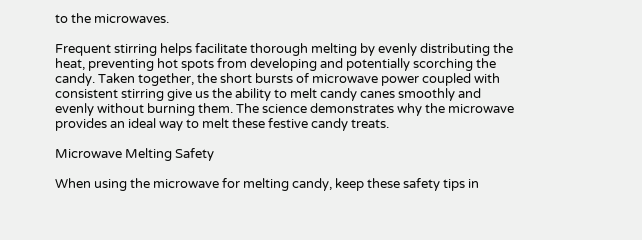to the microwaves.

Frequent stirring helps facilitate thorough melting by evenly distributing the heat, preventing hot spots from developing and potentially scorching the candy. Taken together, the short bursts of microwave power coupled with consistent stirring give us the ability to melt candy canes smoothly and evenly without burning them. The science demonstrates why the microwave provides an ideal way to melt these festive candy treats.

Microwave Melting Safety

When using the microwave for melting candy, keep these safety tips in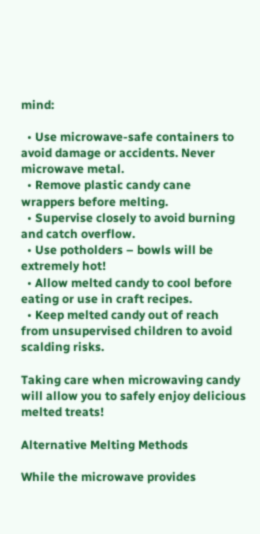mind:

  • Use microwave-safe containers to avoid damage or accidents. Never microwave metal.
  • Remove plastic candy cane wrappers before melting.
  • Supervise closely to avoid burning and catch overflow.
  • Use potholders – bowls will be extremely hot!
  • Allow melted candy to cool before eating or use in craft recipes.
  • Keep melted candy out of reach from unsupervised children to avoid scalding risks.

Taking care when microwaving candy will allow you to safely enjoy delicious melted treats!

Alternative Melting Methods

While the microwave provides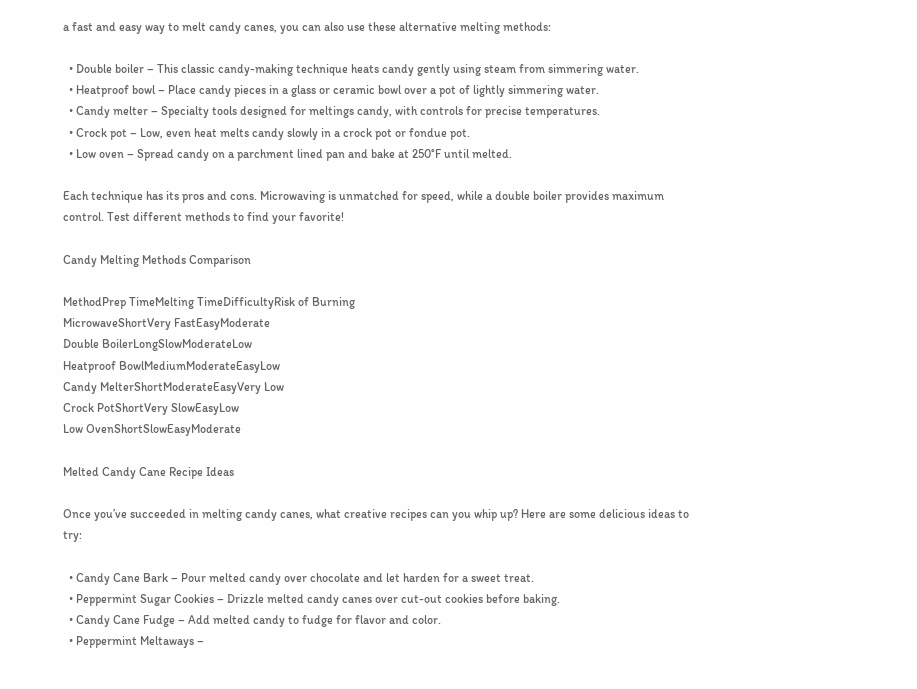a fast and easy way to melt candy canes, you can also use these alternative melting methods:

  • Double boiler – This classic candy-making technique heats candy gently using steam from simmering water.
  • Heatproof bowl – Place candy pieces in a glass or ceramic bowl over a pot of lightly simmering water.
  • Candy melter – Specialty tools designed for meltings candy, with controls for precise temperatures.
  • Crock pot – Low, even heat melts candy slowly in a crock pot or fondue pot.
  • Low oven – Spread candy on a parchment lined pan and bake at 250°F until melted.

Each technique has its pros and cons. Microwaving is unmatched for speed, while a double boiler provides maximum control. Test different methods to find your favorite!

Candy Melting Methods Comparison

MethodPrep TimeMelting TimeDifficultyRisk of Burning
MicrowaveShortVery FastEasyModerate
Double BoilerLongSlowModerateLow
Heatproof BowlMediumModerateEasyLow
Candy MelterShortModerateEasyVery Low
Crock PotShortVery SlowEasyLow
Low OvenShortSlowEasyModerate

Melted Candy Cane Recipe Ideas

Once you’ve succeeded in melting candy canes, what creative recipes can you whip up? Here are some delicious ideas to try:

  • Candy Cane Bark – Pour melted candy over chocolate and let harden for a sweet treat.
  • Peppermint Sugar Cookies – Drizzle melted candy canes over cut-out cookies before baking.
  • Candy Cane Fudge – Add melted candy to fudge for flavor and color.
  • Peppermint Meltaways –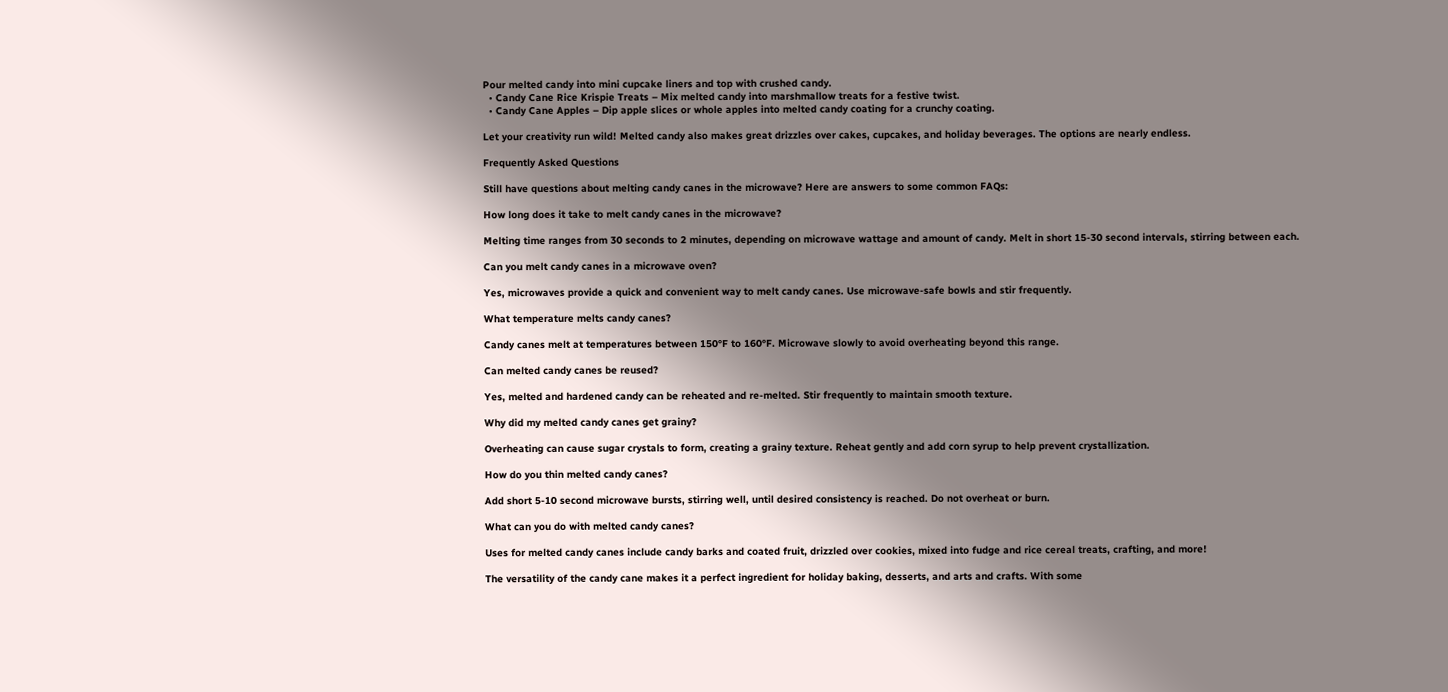Pour melted candy into mini cupcake liners and top with crushed candy.
  • Candy Cane Rice Krispie Treats – Mix melted candy into marshmallow treats for a festive twist.
  • Candy Cane Apples – Dip apple slices or whole apples into melted candy coating for a crunchy coating.

Let your creativity run wild! Melted candy also makes great drizzles over cakes, cupcakes, and holiday beverages. The options are nearly endless.

Frequently Asked Questions

Still have questions about melting candy canes in the microwave? Here are answers to some common FAQs:

How long does it take to melt candy canes in the microwave?

Melting time ranges from 30 seconds to 2 minutes, depending on microwave wattage and amount of candy. Melt in short 15-30 second intervals, stirring between each.

Can you melt candy canes in a microwave oven?

Yes, microwaves provide a quick and convenient way to melt candy canes. Use microwave-safe bowls and stir frequently.

What temperature melts candy canes?

Candy canes melt at temperatures between 150°F to 160°F. Microwave slowly to avoid overheating beyond this range.

Can melted candy canes be reused?

Yes, melted and hardened candy can be reheated and re-melted. Stir frequently to maintain smooth texture.

Why did my melted candy canes get grainy?

Overheating can cause sugar crystals to form, creating a grainy texture. Reheat gently and add corn syrup to help prevent crystallization.

How do you thin melted candy canes?

Add short 5-10 second microwave bursts, stirring well, until desired consistency is reached. Do not overheat or burn.

What can you do with melted candy canes?

Uses for melted candy canes include candy barks and coated fruit, drizzled over cookies, mixed into fudge and rice cereal treats, crafting, and more!

The versatility of the candy cane makes it a perfect ingredient for holiday baking, desserts, and arts and crafts. With some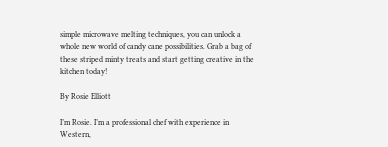simple microwave melting techniques, you can unlock a whole new world of candy cane possibilities. Grab a bag of these striped minty treats and start getting creative in the kitchen today!

By Rosie Elliott

I’m Rosie. I’m a professional chef with experience in Western,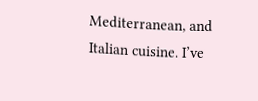Mediterranean, and Italian cuisine. I’ve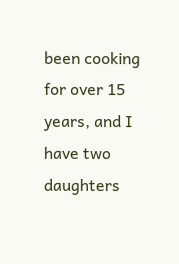been cooking for over 15 years, and I have two daughters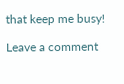that keep me busy!

Leave a comment